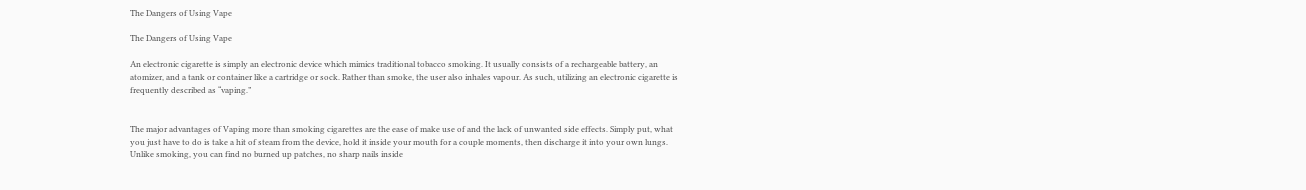The Dangers of Using Vape

The Dangers of Using Vape

An electronic cigarette is simply an electronic device which mimics traditional tobacco smoking. It usually consists of a rechargeable battery, an atomizer, and a tank or container like a cartridge or sock. Rather than smoke, the user also inhales vapour. As such, utilizing an electronic cigarette is frequently described as “vaping.”


The major advantages of Vaping more than smoking cigarettes are the ease of make use of and the lack of unwanted side effects. Simply put, what you just have to do is take a hit of steam from the device, hold it inside your mouth for a couple moments, then discharge it into your own lungs. Unlike smoking, you can find no burned up patches, no sharp nails inside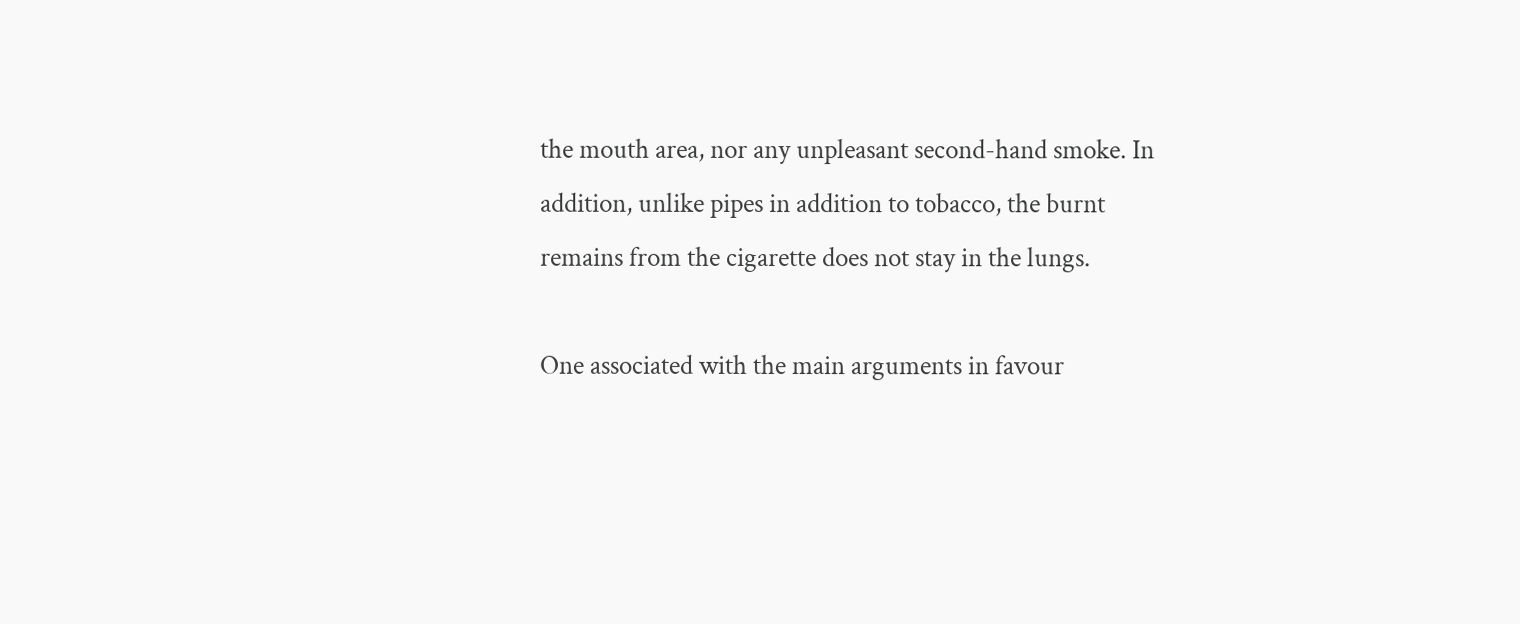the mouth area, nor any unpleasant second-hand smoke. In addition, unlike pipes in addition to tobacco, the burnt remains from the cigarette does not stay in the lungs.

One associated with the main arguments in favour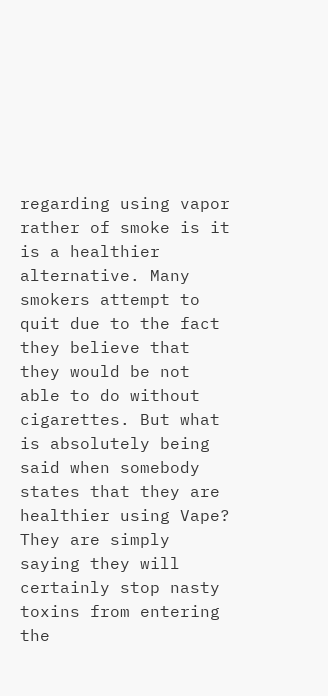regarding using vapor rather of smoke is it is a healthier alternative. Many smokers attempt to quit due to the fact they believe that they would be not able to do without cigarettes. But what is absolutely being said when somebody states that they are healthier using Vape? They are simply saying they will certainly stop nasty toxins from entering the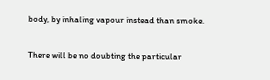body, by inhaling vapour instead than smoke.

There will be no doubting the particular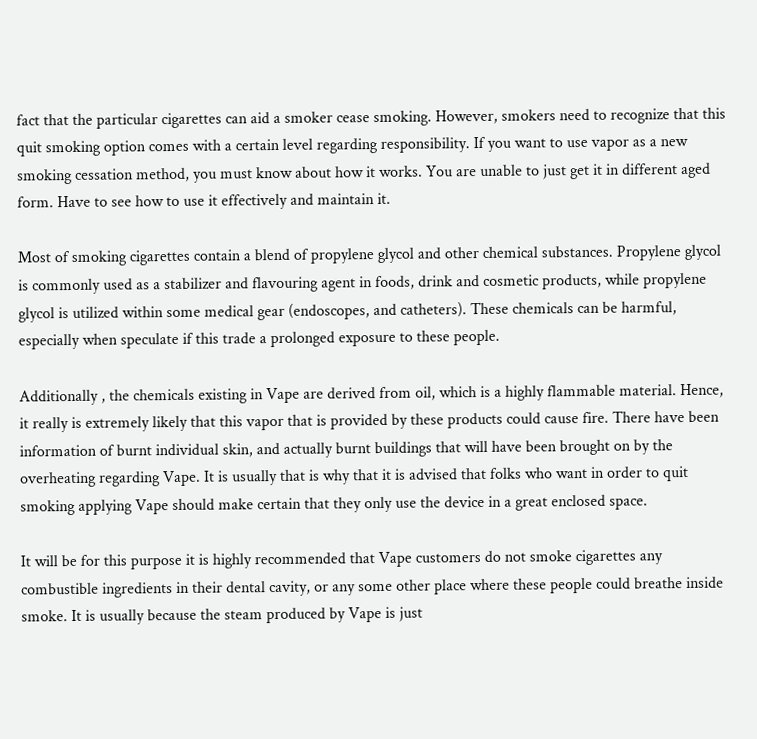fact that the particular cigarettes can aid a smoker cease smoking. However, smokers need to recognize that this quit smoking option comes with a certain level regarding responsibility. If you want to use vapor as a new smoking cessation method, you must know about how it works. You are unable to just get it in different aged form. Have to see how to use it effectively and maintain it.

Most of smoking cigarettes contain a blend of propylene glycol and other chemical substances. Propylene glycol is commonly used as a stabilizer and flavouring agent in foods, drink and cosmetic products, while propylene glycol is utilized within some medical gear (endoscopes, and catheters). These chemicals can be harmful, especially when speculate if this trade a prolonged exposure to these people.

Additionally , the chemicals existing in Vape are derived from oil, which is a highly flammable material. Hence, it really is extremely likely that this vapor that is provided by these products could cause fire. There have been information of burnt individual skin, and actually burnt buildings that will have been brought on by the overheating regarding Vape. It is usually that is why that it is advised that folks who want in order to quit smoking applying Vape should make certain that they only use the device in a great enclosed space.

It will be for this purpose it is highly recommended that Vape customers do not smoke cigarettes any combustible ingredients in their dental cavity, or any some other place where these people could breathe inside smoke. It is usually because the steam produced by Vape is just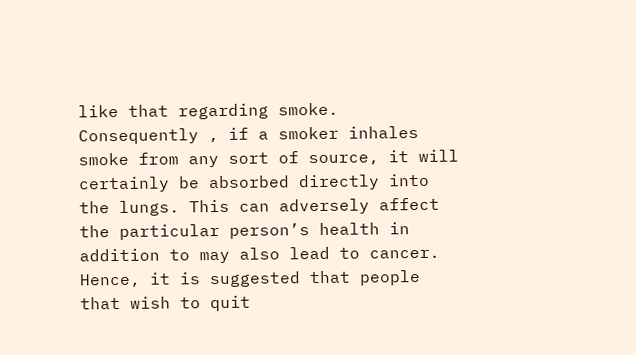like that regarding smoke. Consequently , if a smoker inhales smoke from any sort of source, it will certainly be absorbed directly into the lungs. This can adversely affect the particular person’s health in addition to may also lead to cancer. Hence, it is suggested that people that wish to quit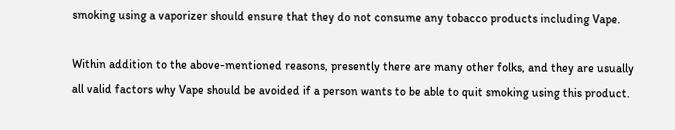smoking using a vaporizer should ensure that they do not consume any tobacco products including Vape.

Within addition to the above-mentioned reasons, presently there are many other folks, and they are usually all valid factors why Vape should be avoided if a person wants to be able to quit smoking using this product.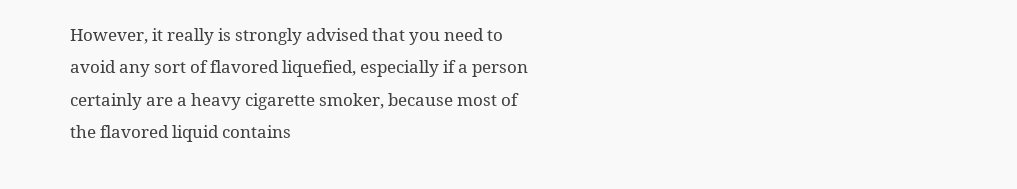However, it really is strongly advised that you need to avoid any sort of flavored liquefied, especially if a person certainly are a heavy cigarette smoker, because most of the flavored liquid contains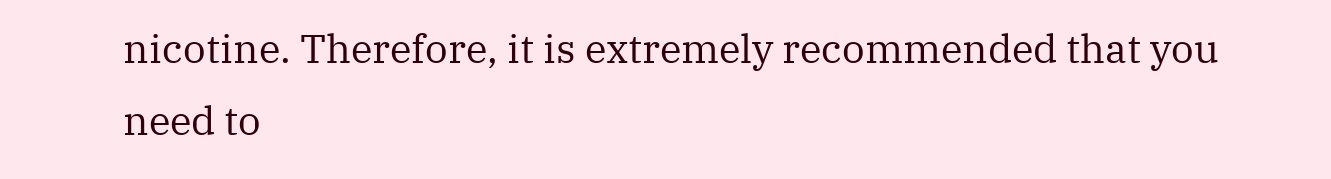nicotine. Therefore, it is extremely recommended that you need to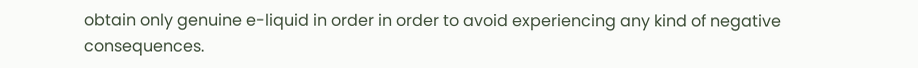obtain only genuine e-liquid in order in order to avoid experiencing any kind of negative consequences.